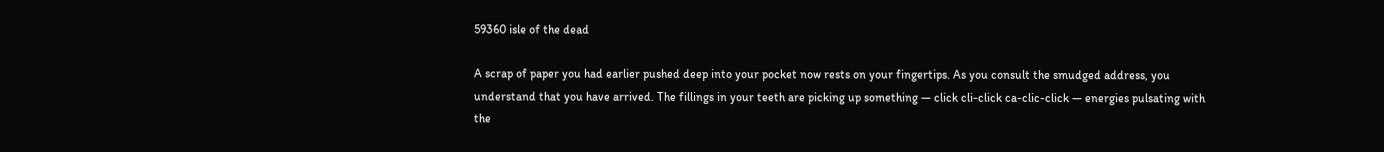59360 isle of the dead

A scrap of paper you had earlier pushed deep into your pocket now rests on your fingertips. As you consult the smudged address, you understand that you have arrived. The fillings in your teeth are picking up something — click cli-click ca-clic-click — energies pulsating with the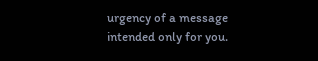urgency of a message intended only for you.